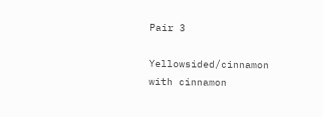Pair 3

Yellowsided/cinnamon with cinnamon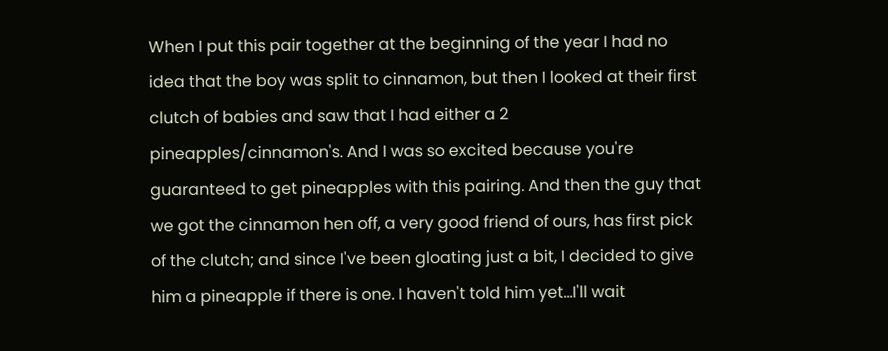When I put this pair together at the beginning of the year I had no idea that the boy was split to cinnamon, but then I looked at their first clutch of babies and saw that I had either a 2 pineapples/cinnamon's. And I was so excited because you're guaranteed to get pineapples with this pairing. And then the guy that we got the cinnamon hen off, a very good friend of ours, has first pick of the clutch; and since I've been gloating just a bit, I decided to give him a pineapple if there is one. I haven't told him yet...I'll wait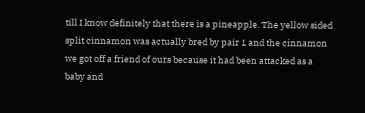till I know definitely that there is a pineapple. The yellow sided split cinnamon was actually bred by pair 1 and the cinnamon we got off a friend of ours because it had been attacked as a baby and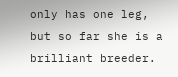only has one leg, but so far she is a brilliant breeder.